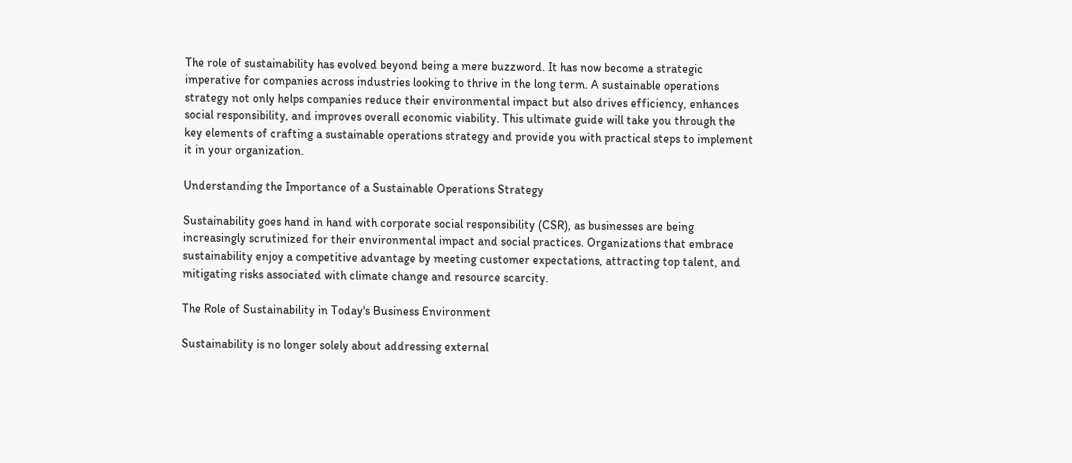The role of sustainability has evolved beyond being a mere buzzword. It has now become a strategic imperative for companies across industries looking to thrive in the long term. A sustainable operations strategy not only helps companies reduce their environmental impact but also drives efficiency, enhances social responsibility, and improves overall economic viability. This ultimate guide will take you through the key elements of crafting a sustainable operations strategy and provide you with practical steps to implement it in your organization.

Understanding the Importance of a Sustainable Operations Strategy

Sustainability goes hand in hand with corporate social responsibility (CSR), as businesses are being increasingly scrutinized for their environmental impact and social practices. Organizations that embrace sustainability enjoy a competitive advantage by meeting customer expectations, attracting top talent, and mitigating risks associated with climate change and resource scarcity.

The Role of Sustainability in Today's Business Environment

Sustainability is no longer solely about addressing external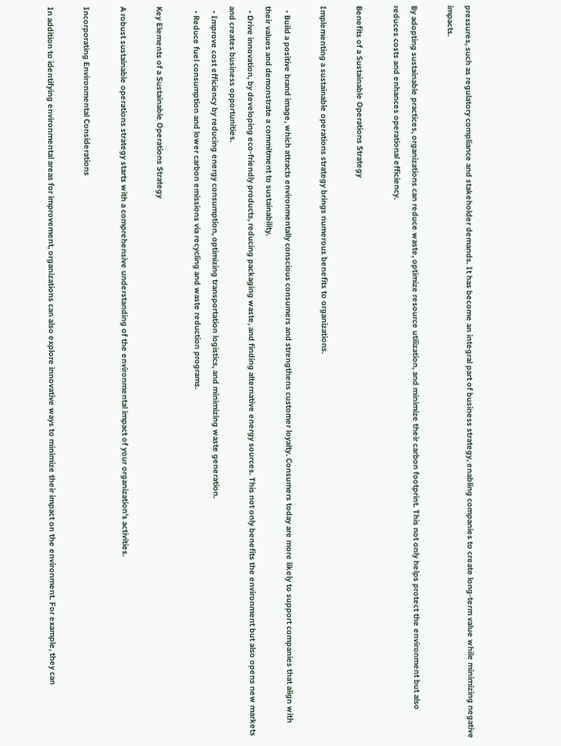pressures, such as regulatory compliance and stakeholder demands. It has become an integral part of business strategy, enabling companies to create long-term value while minimizing negative impacts.

By adopting sustainable practices, organizations can reduce waste, optimize resource utilization, and minimize their carbon footprint. This not only helps protect the environment but also reduces costs and enhances operational efficiency.

Benefits of a Sustainable Operations Strategy

Implementing a sustainable operations strategy brings numerous benefits to organizations.

  • Build a positive brand image, which attracts environmentally conscious consumers and strengthens customer loyalty. Consumers today are more likely to support companies that align with their values and demonstrate a commitment to sustainability.
  • Drive innovation, by developing eco-friendly products, reducing packaging waste, and finding alternative energy sources. This not only benefits the environment but also opens new markets and creates business opportunities.
  • Improve cost efficiency by reducing energy consumption, optimizing transportation logistics, and minimizing waste generation.
  • Reduce fuel consumption and lower carbon emissions via recycling and waste reduction programs.

Key Elements of a Sustainable Operations Strategy

A robust sustainable operations strategy starts with a comprehensive understanding of the environmental impact of your organization's activities.

Incorporating Environmental Considerations

In addition to identifying environmental areas for improvement, organizations can also explore innovative ways to minimize their impact on the environment. For example, they can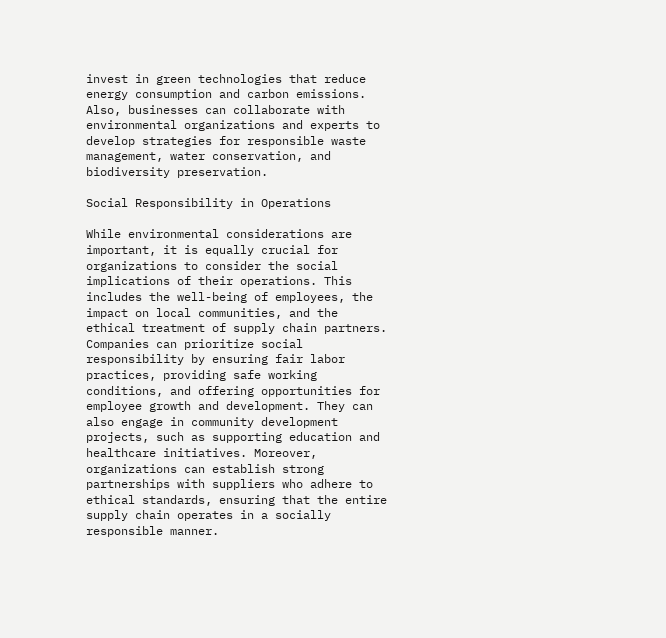invest in green technologies that reduce energy consumption and carbon emissions. Also, businesses can collaborate with environmental organizations and experts to develop strategies for responsible waste management, water conservation, and biodiversity preservation.

Social Responsibility in Operations

While environmental considerations are important, it is equally crucial for organizations to consider the social implications of their operations. This includes the well-being of employees, the impact on local communities, and the ethical treatment of supply chain partners. Companies can prioritize social responsibility by ensuring fair labor practices, providing safe working conditions, and offering opportunities for employee growth and development. They can also engage in community development projects, such as supporting education and healthcare initiatives. Moreover, organizations can establish strong partnerships with suppliers who adhere to ethical standards, ensuring that the entire supply chain operates in a socially responsible manner.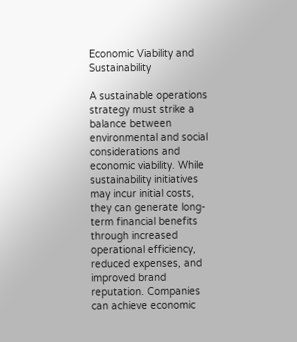Economic Viability and Sustainability

A sustainable operations strategy must strike a balance between environmental and social considerations and economic viability. While sustainability initiatives may incur initial costs, they can generate long-term financial benefits through increased operational efficiency, reduced expenses, and improved brand reputation. Companies can achieve economic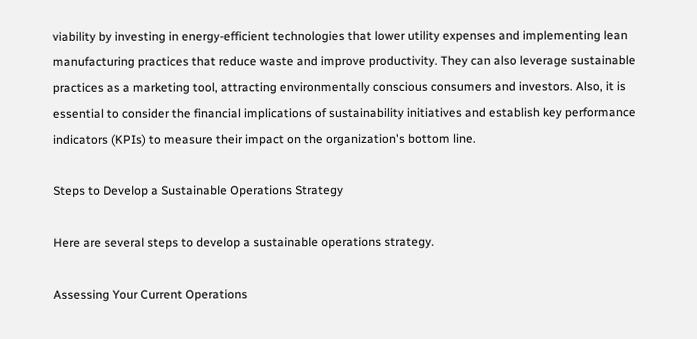viability by investing in energy-efficient technologies that lower utility expenses and implementing lean manufacturing practices that reduce waste and improve productivity. They can also leverage sustainable practices as a marketing tool, attracting environmentally conscious consumers and investors. Also, it is essential to consider the financial implications of sustainability initiatives and establish key performance indicators (KPIs) to measure their impact on the organization's bottom line.

Steps to Develop a Sustainable Operations Strategy

Here are several steps to develop a sustainable operations strategy.

Assessing Your Current Operations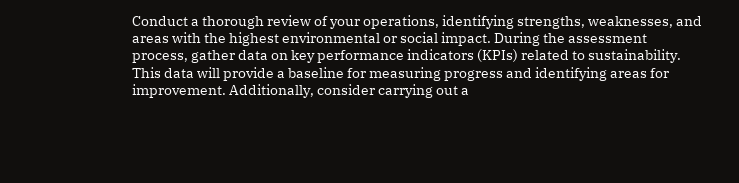Conduct a thorough review of your operations, identifying strengths, weaknesses, and areas with the highest environmental or social impact. During the assessment process, gather data on key performance indicators (KPIs) related to sustainability. This data will provide a baseline for measuring progress and identifying areas for improvement. Additionally, consider carrying out a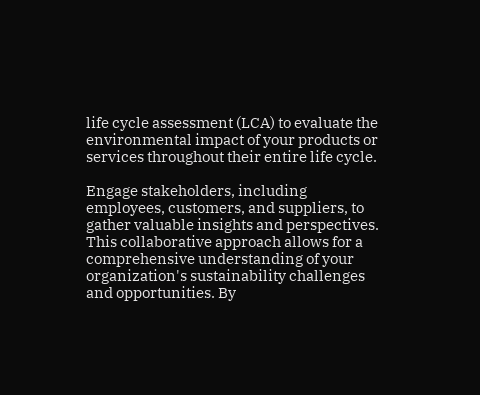life cycle assessment (LCA) to evaluate the environmental impact of your products or services throughout their entire life cycle.

Engage stakeholders, including employees, customers, and suppliers, to gather valuable insights and perspectives. This collaborative approach allows for a comprehensive understanding of your organization's sustainability challenges and opportunities. By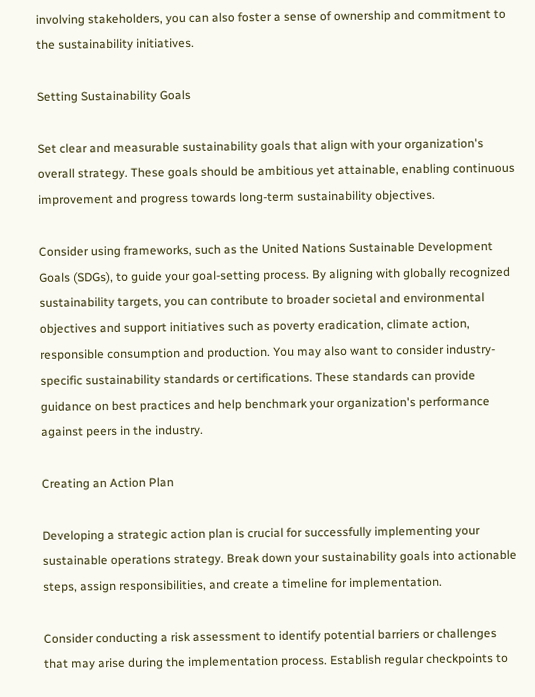involving stakeholders, you can also foster a sense of ownership and commitment to the sustainability initiatives.

Setting Sustainability Goals

Set clear and measurable sustainability goals that align with your organization's overall strategy. These goals should be ambitious yet attainable, enabling continuous improvement and progress towards long-term sustainability objectives.

Consider using frameworks, such as the United Nations Sustainable Development Goals (SDGs), to guide your goal-setting process. By aligning with globally recognized sustainability targets, you can contribute to broader societal and environmental objectives and support initiatives such as poverty eradication, climate action, responsible consumption and production. You may also want to consider industry-specific sustainability standards or certifications. These standards can provide guidance on best practices and help benchmark your organization's performance against peers in the industry.

Creating an Action Plan

Developing a strategic action plan is crucial for successfully implementing your sustainable operations strategy. Break down your sustainability goals into actionable steps, assign responsibilities, and create a timeline for implementation.

Consider conducting a risk assessment to identify potential barriers or challenges that may arise during the implementation process. Establish regular checkpoints to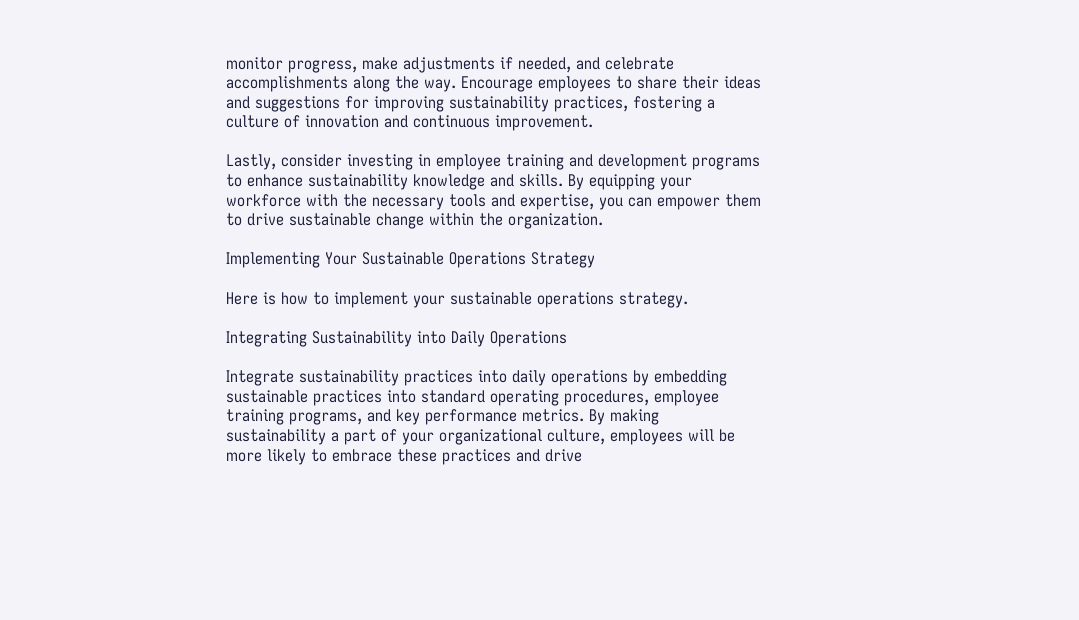monitor progress, make adjustments if needed, and celebrate accomplishments along the way. Encourage employees to share their ideas and suggestions for improving sustainability practices, fostering a culture of innovation and continuous improvement.

Lastly, consider investing in employee training and development programs to enhance sustainability knowledge and skills. By equipping your workforce with the necessary tools and expertise, you can empower them to drive sustainable change within the organization.

Implementing Your Sustainable Operations Strategy

Here is how to implement your sustainable operations strategy.

Integrating Sustainability into Daily Operations

Integrate sustainability practices into daily operations by embedding sustainable practices into standard operating procedures, employee training programs, and key performance metrics. By making sustainability a part of your organizational culture, employees will be more likely to embrace these practices and drive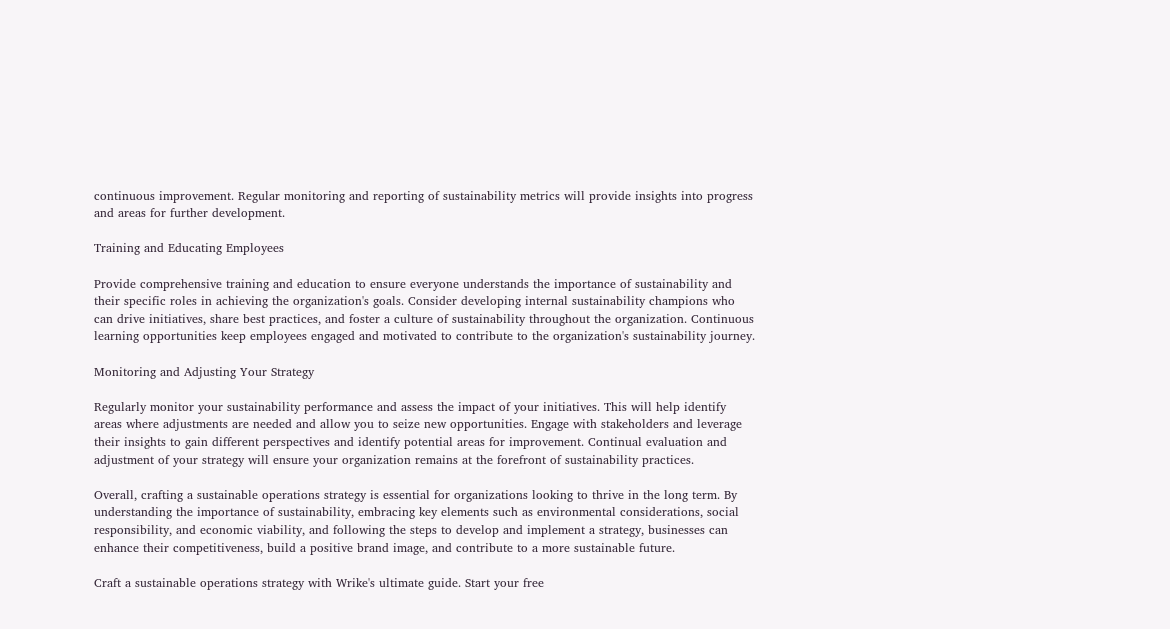continuous improvement. Regular monitoring and reporting of sustainability metrics will provide insights into progress and areas for further development.

Training and Educating Employees

Provide comprehensive training and education to ensure everyone understands the importance of sustainability and their specific roles in achieving the organization's goals. Consider developing internal sustainability champions who can drive initiatives, share best practices, and foster a culture of sustainability throughout the organization. Continuous learning opportunities keep employees engaged and motivated to contribute to the organization's sustainability journey.

Monitoring and Adjusting Your Strategy

Regularly monitor your sustainability performance and assess the impact of your initiatives. This will help identify areas where adjustments are needed and allow you to seize new opportunities. Engage with stakeholders and leverage their insights to gain different perspectives and identify potential areas for improvement. Continual evaluation and adjustment of your strategy will ensure your organization remains at the forefront of sustainability practices.

Overall, crafting a sustainable operations strategy is essential for organizations looking to thrive in the long term. By understanding the importance of sustainability, embracing key elements such as environmental considerations, social responsibility, and economic viability, and following the steps to develop and implement a strategy, businesses can enhance their competitiveness, build a positive brand image, and contribute to a more sustainable future.

Craft a sustainable operations strategy with Wrike's ultimate guide. Start your free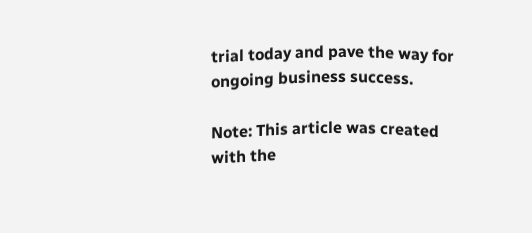trial today and pave the way for ongoing business success.

Note: This article was created with the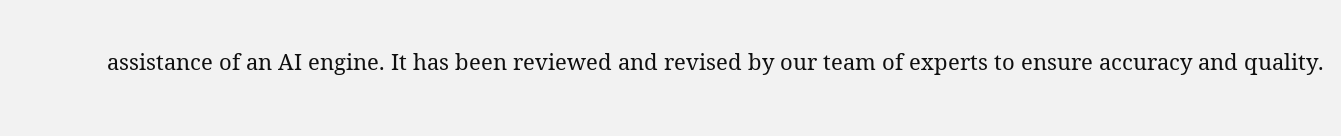assistance of an AI engine. It has been reviewed and revised by our team of experts to ensure accuracy and quality.